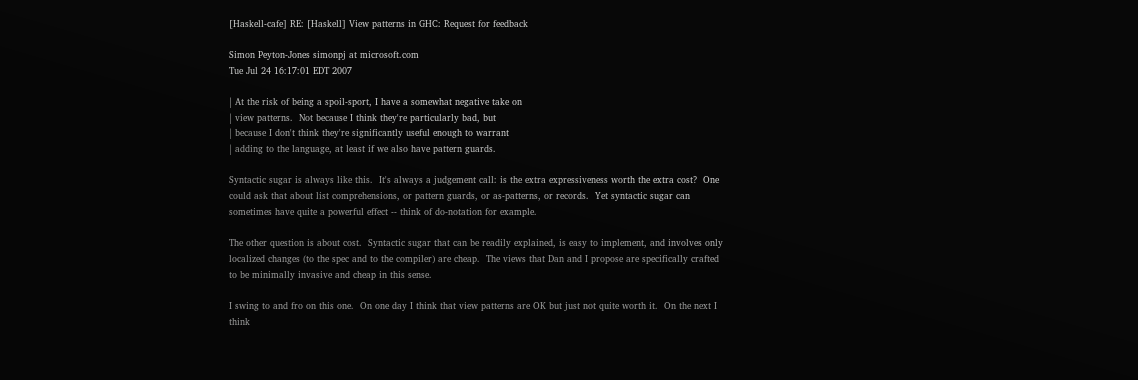[Haskell-cafe] RE: [Haskell] View patterns in GHC: Request for feedback

Simon Peyton-Jones simonpj at microsoft.com
Tue Jul 24 16:17:01 EDT 2007

| At the risk of being a spoil-sport, I have a somewhat negative take on
| view patterns.  Not because I think they're particularly bad, but
| because I don't think they're significantly useful enough to warrant
| adding to the language, at least if we also have pattern guards.

Syntactic sugar is always like this.  It's always a judgement call: is the extra expressiveness worth the extra cost?  One could ask that about list comprehensions, or pattern guards, or as-patterns, or records.  Yet syntactic sugar can sometimes have quite a powerful effect -- think of do-notation for example.

The other question is about cost.  Syntactic sugar that can be readily explained, is easy to implement, and involves only localized changes (to the spec and to the compiler) are cheap.  The views that Dan and I propose are specifically crafted to be minimally invasive and cheap in this sense.

I swing to and fro on this one.  On one day I think that view patterns are OK but just not quite worth it.  On the next I think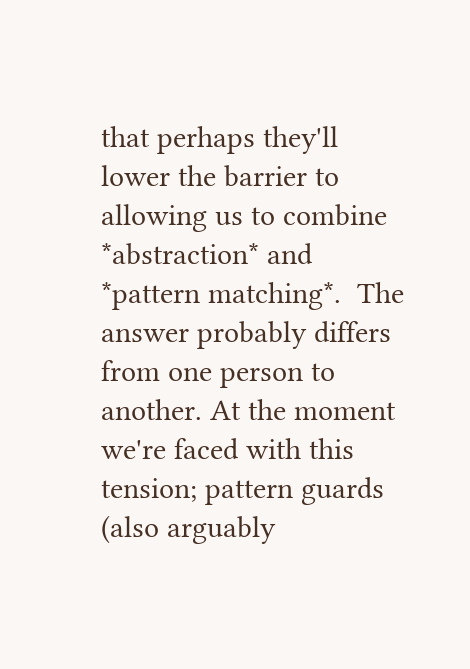that perhaps they'll lower the barrier to allowing us to combine *abstraction* and *pattern matching*.  The answer probably differs from one person to another. At the moment we're faced with this tension; pattern guards (also arguably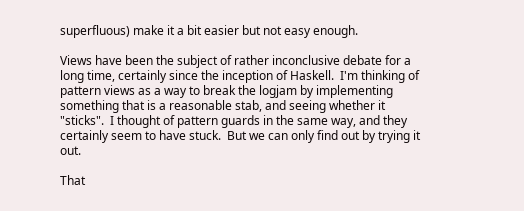superfluous) make it a bit easier but not easy enough.

Views have been the subject of rather inconclusive debate for a long time, certainly since the inception of Haskell.  I'm thinking of pattern views as a way to break the logjam by implementing something that is a reasonable stab, and seeing whether it "sticks".  I thought of pattern guards in the same way, and they certainly seem to have stuck.  But we can only find out by trying it out.

That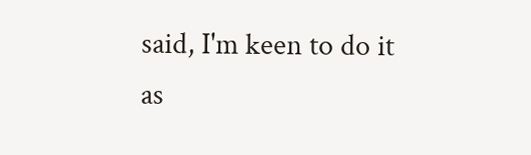said, I'm keen to do it as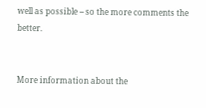well as possible -- so the more comments the better.


More information about the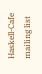Haskell-Cafe mailing list